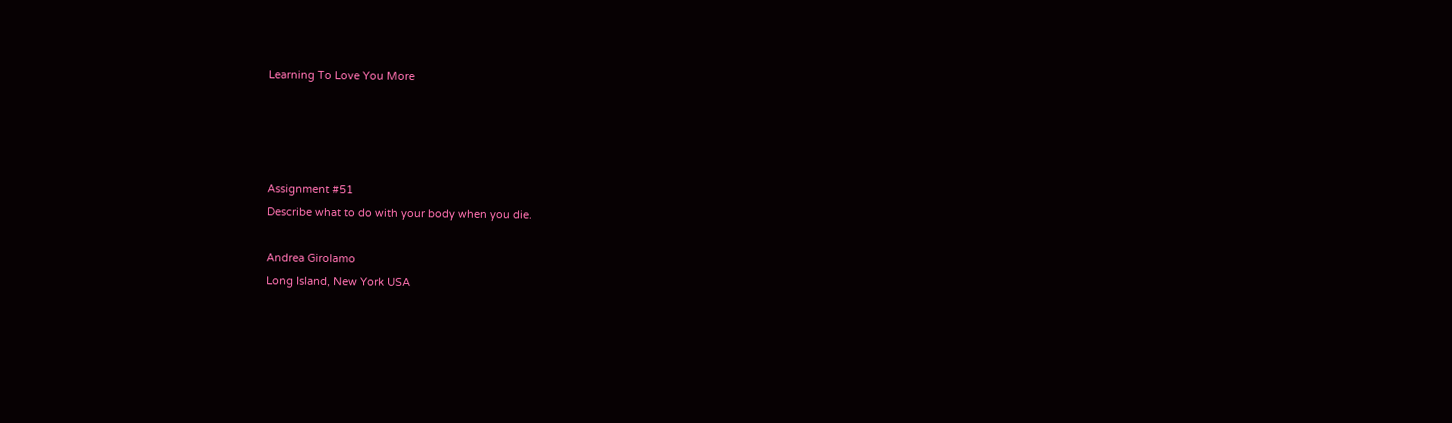Learning To Love You More




Assignment #51
Describe what to do with your body when you die.

Andrea Girolamo
Long Island, New York USA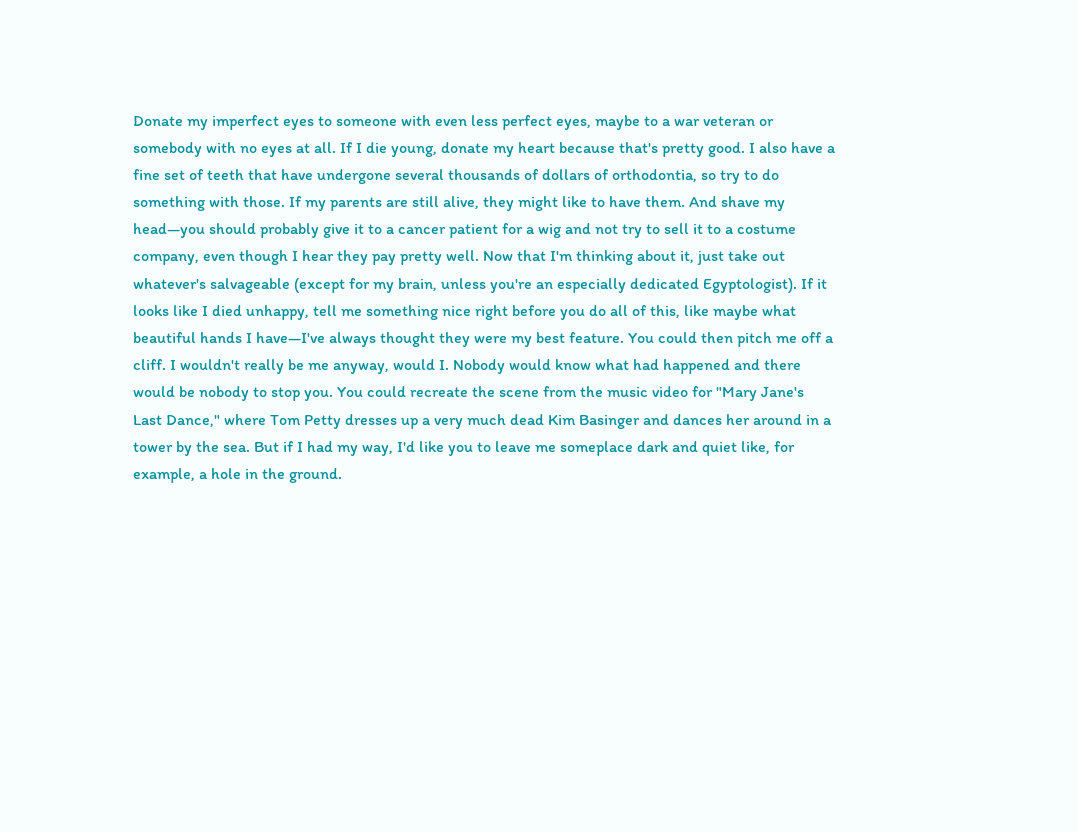Donate my imperfect eyes to someone with even less perfect eyes, maybe to a war veteran or somebody with no eyes at all. If I die young, donate my heart because that's pretty good. I also have a fine set of teeth that have undergone several thousands of dollars of orthodontia, so try to do something with those. If my parents are still alive, they might like to have them. And shave my head—you should probably give it to a cancer patient for a wig and not try to sell it to a costume company, even though I hear they pay pretty well. Now that I'm thinking about it, just take out whatever's salvageable (except for my brain, unless you're an especially dedicated Egyptologist). If it looks like I died unhappy, tell me something nice right before you do all of this, like maybe what beautiful hands I have—I've always thought they were my best feature. You could then pitch me off a cliff. I wouldn't really be me anyway, would I. Nobody would know what had happened and there would be nobody to stop you. You could recreate the scene from the music video for "Mary Jane's Last Dance," where Tom Petty dresses up a very much dead Kim Basinger and dances her around in a tower by the sea. But if I had my way, I'd like you to leave me someplace dark and quiet like, for example, a hole in the ground.